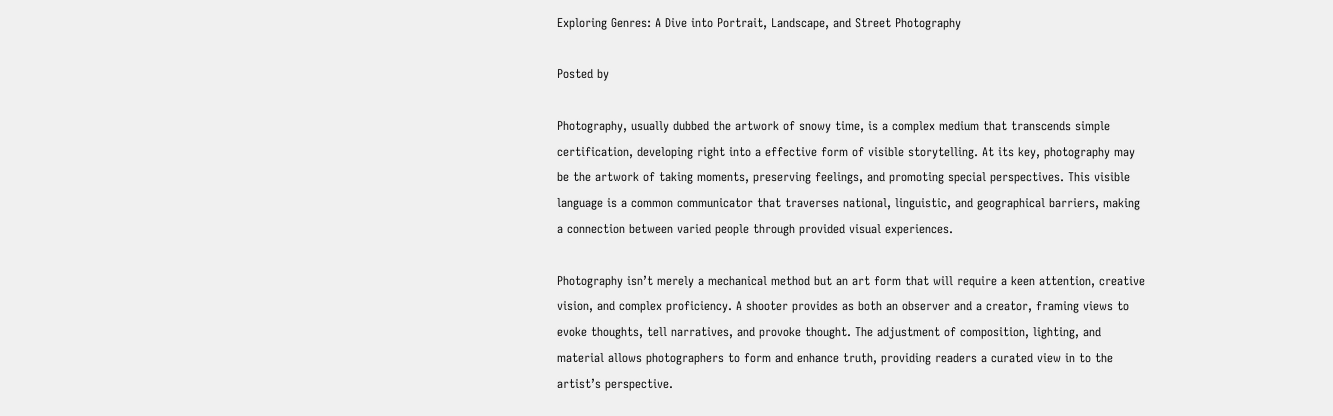Exploring Genres: A Dive into Portrait, Landscape, and Street Photography

Posted by

Photography, usually dubbed the artwork of snowy time, is a complex medium that transcends simple certification, developing right into a effective form of visible storytelling. At its key, photography may be the artwork of taking moments, preserving feelings, and promoting special perspectives. This visible language is a common communicator that traverses national, linguistic, and geographical barriers, making a connection between varied people through provided visual experiences.

Photography isn’t merely a mechanical method but an art form that will require a keen attention, creative vision, and complex proficiency. A shooter provides as both an observer and a creator, framing views to evoke thoughts, tell narratives, and provoke thought. The adjustment of composition, lighting, and material allows photographers to form and enhance truth, providing readers a curated view in to the artist’s perspective.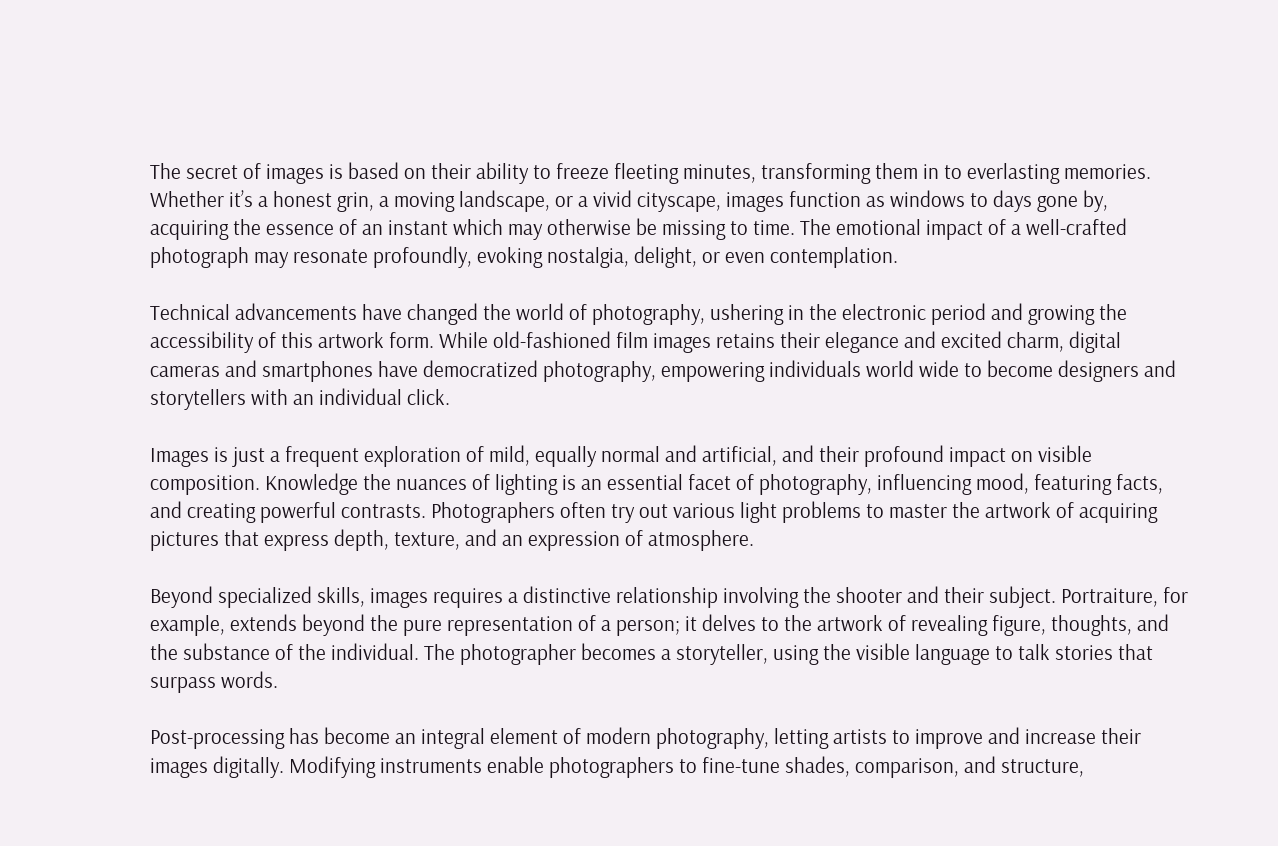The secret of images is based on their ability to freeze fleeting minutes, transforming them in to everlasting memories. Whether it’s a honest grin, a moving landscape, or a vivid cityscape, images function as windows to days gone by, acquiring the essence of an instant which may otherwise be missing to time. The emotional impact of a well-crafted photograph may resonate profoundly, evoking nostalgia, delight, or even contemplation.

Technical advancements have changed the world of photography, ushering in the electronic period and growing the accessibility of this artwork form. While old-fashioned film images retains their elegance and excited charm, digital cameras and smartphones have democratized photography, empowering individuals world wide to become designers and storytellers with an individual click.

Images is just a frequent exploration of mild, equally normal and artificial, and their profound impact on visible composition. Knowledge the nuances of lighting is an essential facet of photography, influencing mood, featuring facts, and creating powerful contrasts. Photographers often try out various light problems to master the artwork of acquiring pictures that express depth, texture, and an expression of atmosphere.

Beyond specialized skills, images requires a distinctive relationship involving the shooter and their subject. Portraiture, for example, extends beyond the pure representation of a person; it delves to the artwork of revealing figure, thoughts, and the substance of the individual. The photographer becomes a storyteller, using the visible language to talk stories that surpass words.

Post-processing has become an integral element of modern photography, letting artists to improve and increase their images digitally. Modifying instruments enable photographers to fine-tune shades, comparison, and structure,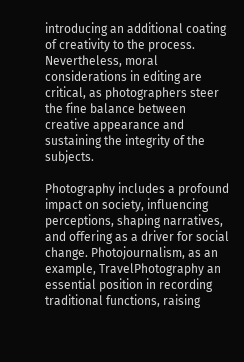introducing an additional coating of creativity to the process. Nevertheless, moral considerations in editing are critical, as photographers steer the fine balance between creative appearance and sustaining the integrity of the subjects.

Photography includes a profound impact on society, influencing perceptions, shaping narratives, and offering as a driver for social change. Photojournalism, as an example, TravelPhotography an essential position in recording traditional functions, raising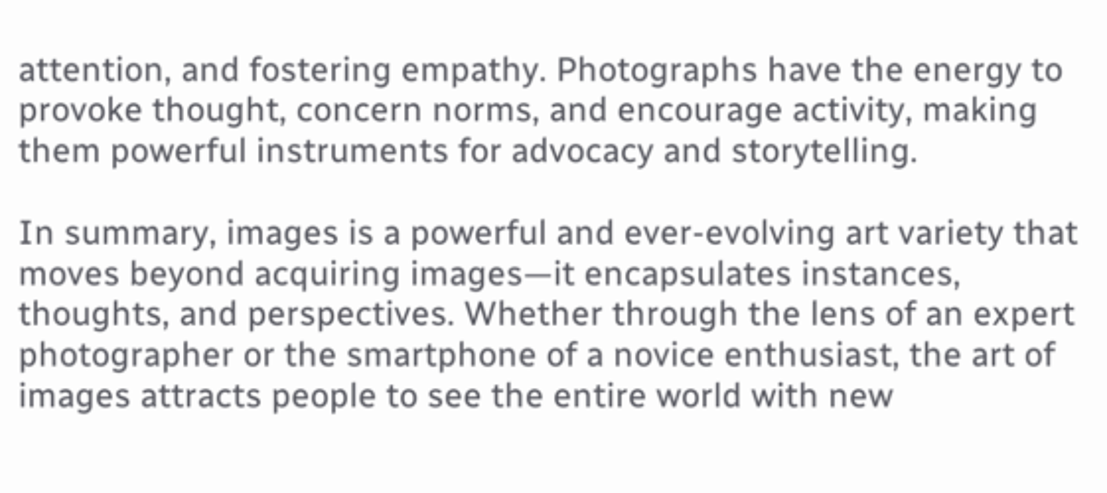attention, and fostering empathy. Photographs have the energy to provoke thought, concern norms, and encourage activity, making them powerful instruments for advocacy and storytelling.

In summary, images is a powerful and ever-evolving art variety that moves beyond acquiring images—it encapsulates instances, thoughts, and perspectives. Whether through the lens of an expert photographer or the smartphone of a novice enthusiast, the art of images attracts people to see the entire world with new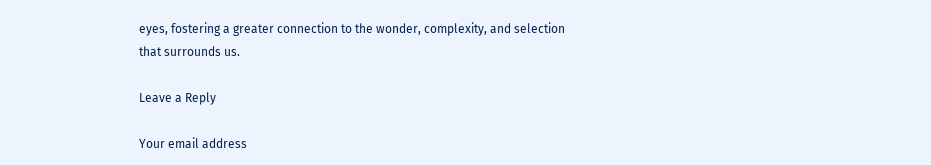eyes, fostering a greater connection to the wonder, complexity, and selection that surrounds us.

Leave a Reply

Your email address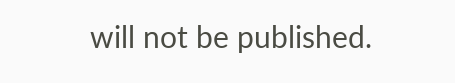will not be published.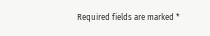Required fields are marked *